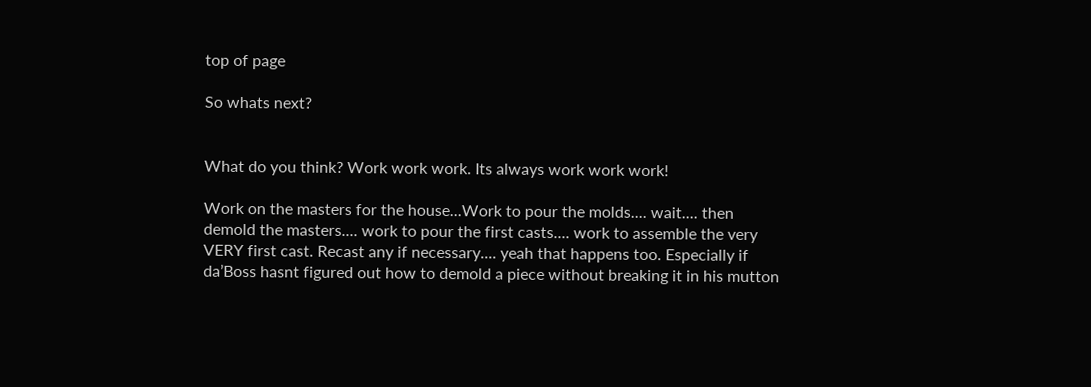top of page

So whats next?


What do you think? Work work work. Its always work work work!

Work on the masters for the house...Work to pour the molds.... wait.... then demold the masters.... work to pour the first casts.... work to assemble the very VERY first cast. Recast any if necessary.... yeah that happens too. Especially if da’Boss hasnt figured out how to demold a piece without breaking it in his mutton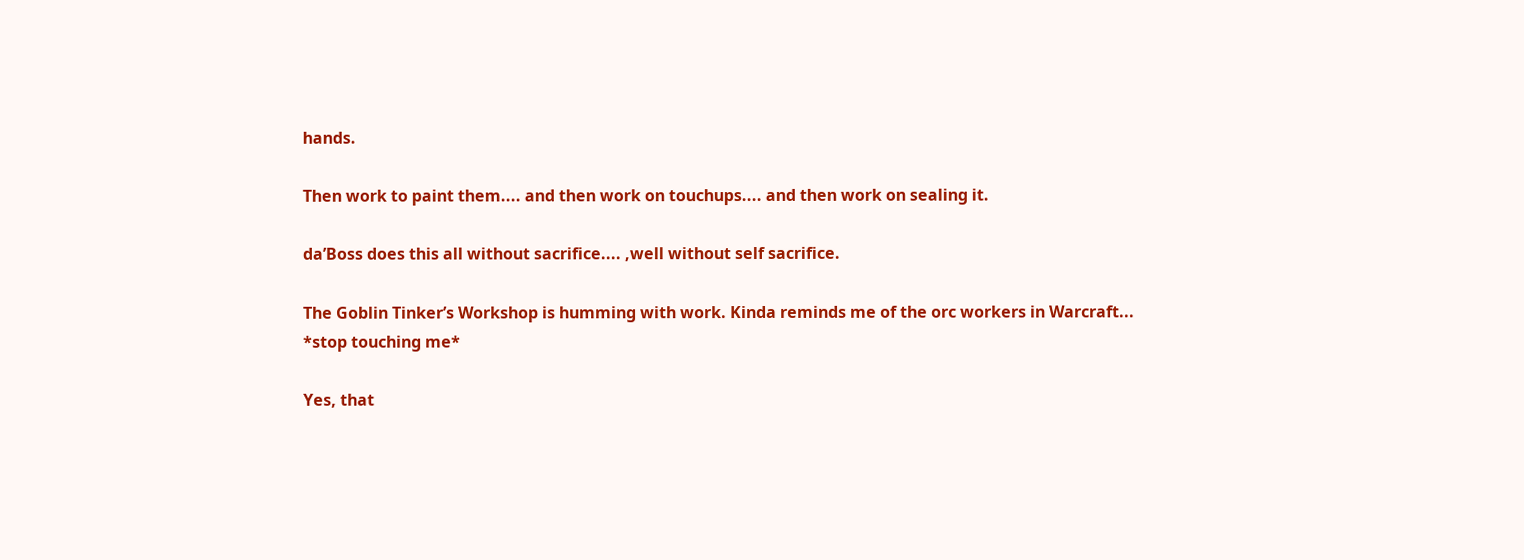hands.

Then work to paint them.... and then work on touchups.... and then work on sealing it.

da’Boss does this all without sacrifice.... ,well without self sacrifice.

The Goblin Tinker’s Workshop is humming with work. Kinda reminds me of the orc workers in Warcraft... *stop touching me*

Yes, that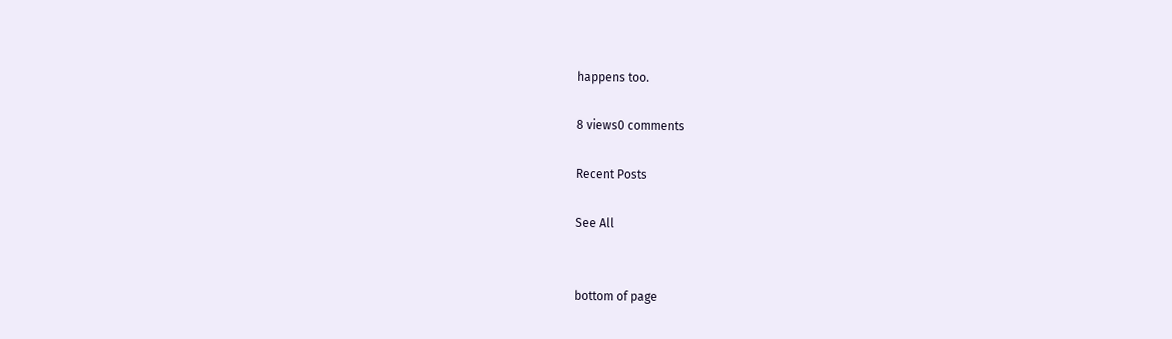happens too.

8 views0 comments

Recent Posts

See All


bottom of page